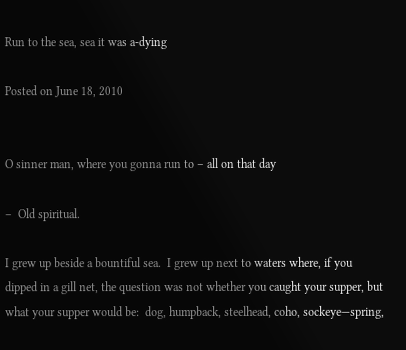Run to the sea, sea it was a-dying

Posted on June 18, 2010


O sinner man, where you gonna run to – all on that day

–  Old spiritual.

I grew up beside a bountiful sea.  I grew up next to waters where, if you dipped in a gill net, the question was not whether you caught your supper, but what your supper would be:  dog, humpback, steelhead, coho, sockeye—spring,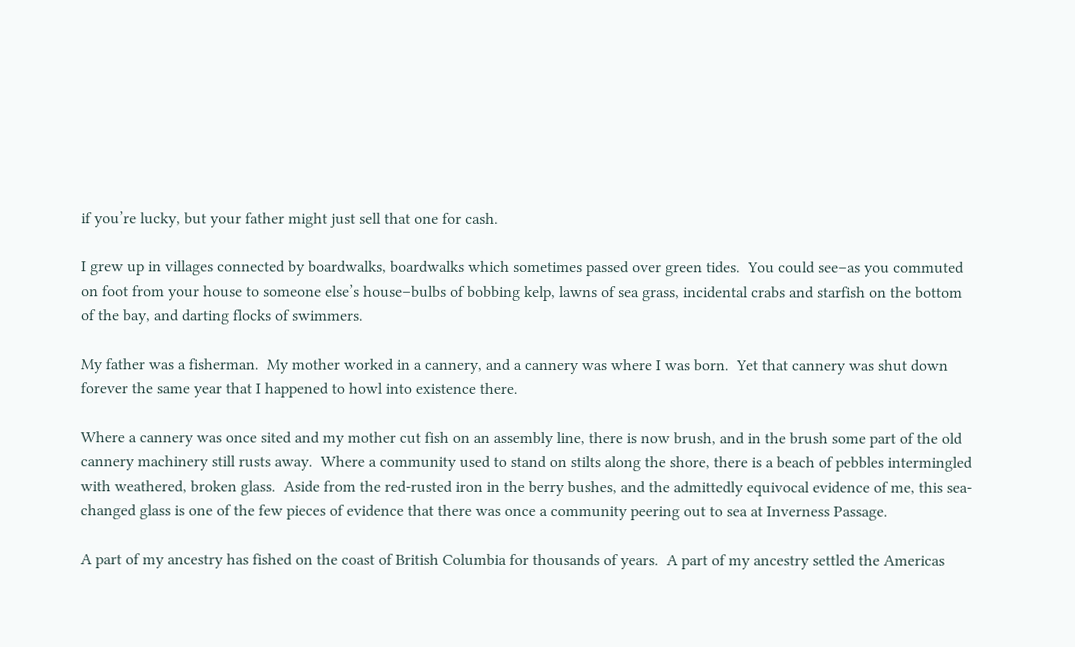if you’re lucky, but your father might just sell that one for cash.

I grew up in villages connected by boardwalks, boardwalks which sometimes passed over green tides.  You could see–as you commuted on foot from your house to someone else’s house–bulbs of bobbing kelp, lawns of sea grass, incidental crabs and starfish on the bottom of the bay, and darting flocks of swimmers.

My father was a fisherman.  My mother worked in a cannery, and a cannery was where I was born.  Yet that cannery was shut down forever the same year that I happened to howl into existence there.

Where a cannery was once sited and my mother cut fish on an assembly line, there is now brush, and in the brush some part of the old cannery machinery still rusts away.  Where a community used to stand on stilts along the shore, there is a beach of pebbles intermingled with weathered, broken glass.  Aside from the red-rusted iron in the berry bushes, and the admittedly equivocal evidence of me, this sea-changed glass is one of the few pieces of evidence that there was once a community peering out to sea at Inverness Passage.

A part of my ancestry has fished on the coast of British Columbia for thousands of years.  A part of my ancestry settled the Americas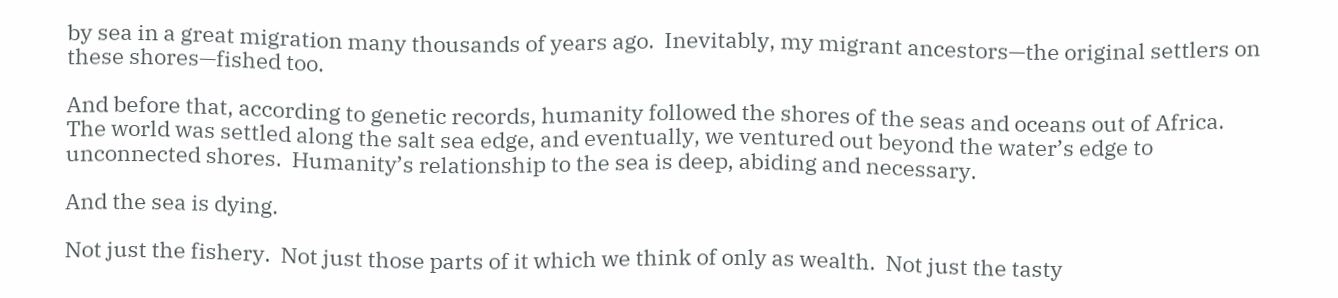by sea in a great migration many thousands of years ago.  Inevitably, my migrant ancestors—the original settlers on these shores—fished too.

And before that, according to genetic records, humanity followed the shores of the seas and oceans out of Africa.  The world was settled along the salt sea edge, and eventually, we ventured out beyond the water’s edge to unconnected shores.  Humanity’s relationship to the sea is deep, abiding and necessary.

And the sea is dying.

Not just the fishery.  Not just those parts of it which we think of only as wealth.  Not just the tasty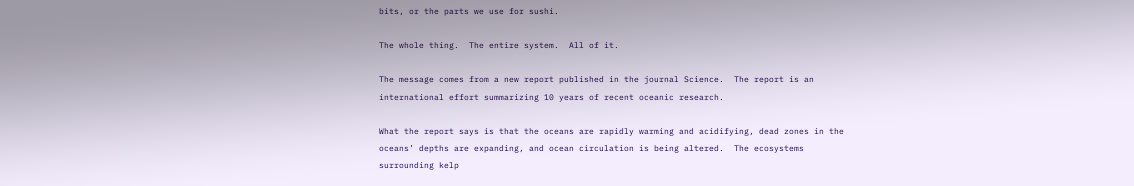bits, or the parts we use for sushi.

The whole thing.  The entire system.  All of it.

The message comes from a new report published in the journal Science.  The report is an international effort summarizing 10 years of recent oceanic research.

What the report says is that the oceans are rapidly warming and acidifying, dead zones in the oceans’ depths are expanding, and ocean circulation is being altered.  The ecosystems surrounding kelp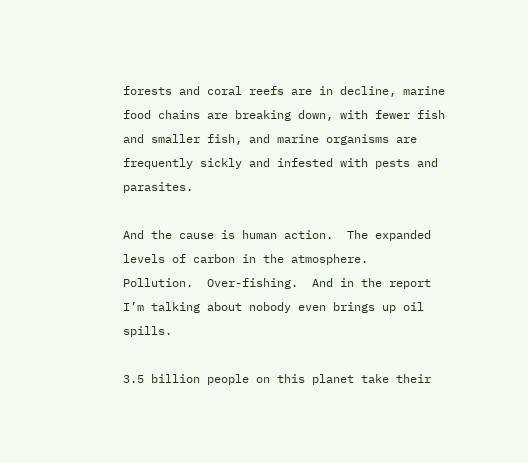forests and coral reefs are in decline, marine food chains are breaking down, with fewer fish and smaller fish, and marine organisms are frequently sickly and infested with pests and parasites.

And the cause is human action.  The expanded levels of carbon in the atmosphere.  Pollution.  Over-fishing.  And in the report I’m talking about nobody even brings up oil spills.

3.5 billion people on this planet take their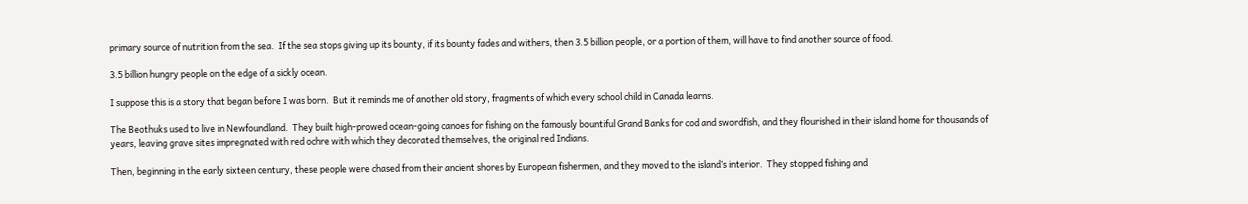primary source of nutrition from the sea.  If the sea stops giving up its bounty, if its bounty fades and withers, then 3.5 billion people, or a portion of them, will have to find another source of food.

3.5 billion hungry people on the edge of a sickly ocean.

I suppose this is a story that began before I was born.  But it reminds me of another old story, fragments of which every school child in Canada learns.

The Beothuks used to live in Newfoundland.  They built high-prowed ocean-going canoes for fishing on the famously bountiful Grand Banks for cod and swordfish, and they flourished in their island home for thousands of years, leaving grave sites impregnated with red ochre with which they decorated themselves, the original red Indians.

Then, beginning in the early sixteen century, these people were chased from their ancient shores by European fishermen, and they moved to the island’s interior.  They stopped fishing and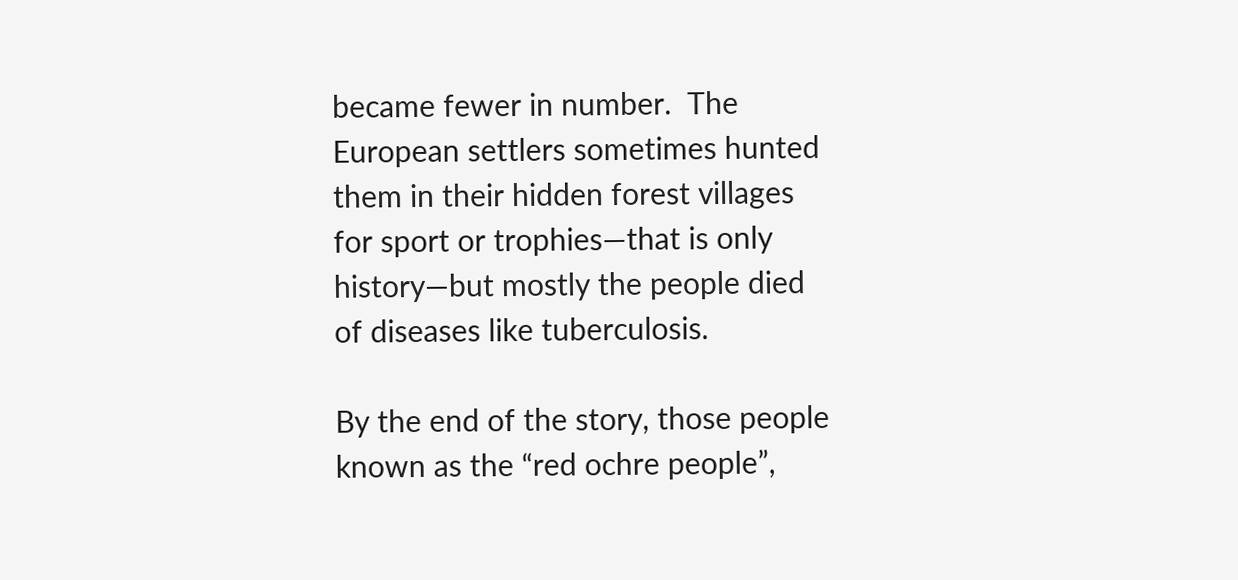became fewer in number.  The European settlers sometimes hunted them in their hidden forest villages for sport or trophies—that is only history—but mostly the people died of diseases like tuberculosis.

By the end of the story, those people known as the “red ochre people”,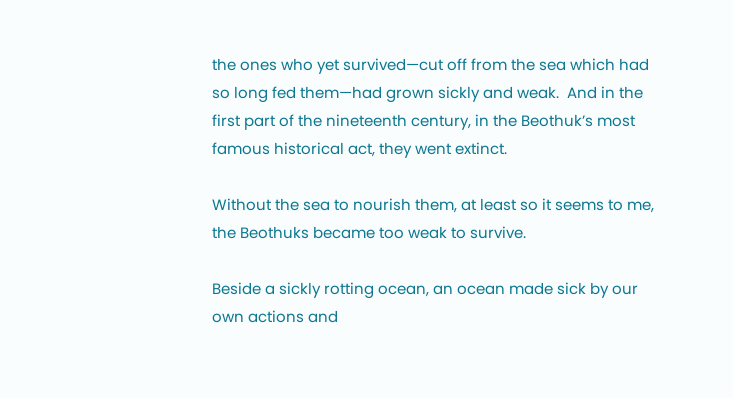the ones who yet survived—cut off from the sea which had so long fed them—had grown sickly and weak.  And in the first part of the nineteenth century, in the Beothuk’s most famous historical act, they went extinct.

Without the sea to nourish them, at least so it seems to me, the Beothuks became too weak to survive.

Beside a sickly rotting ocean, an ocean made sick by our own actions and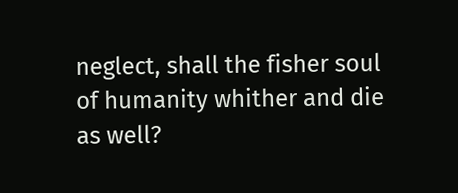neglect, shall the fisher soul of humanity whither and die as well?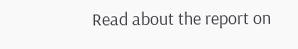Read about the report on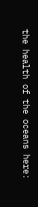the health of the oceans here: